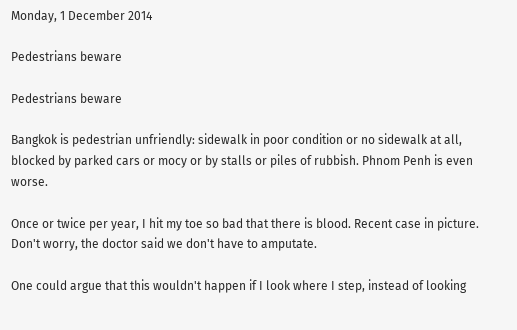Monday, 1 December 2014

Pedestrians beware

Pedestrians beware

Bangkok is pedestrian unfriendly: sidewalk in poor condition or no sidewalk at all, blocked by parked cars or mocy or by stalls or piles of rubbish. Phnom Penh is even worse.

Once or twice per year, I hit my toe so bad that there is blood. Recent case in picture. Don't worry, the doctor said we don't have to amputate.

One could argue that this wouldn't happen if I look where I step, instead of looking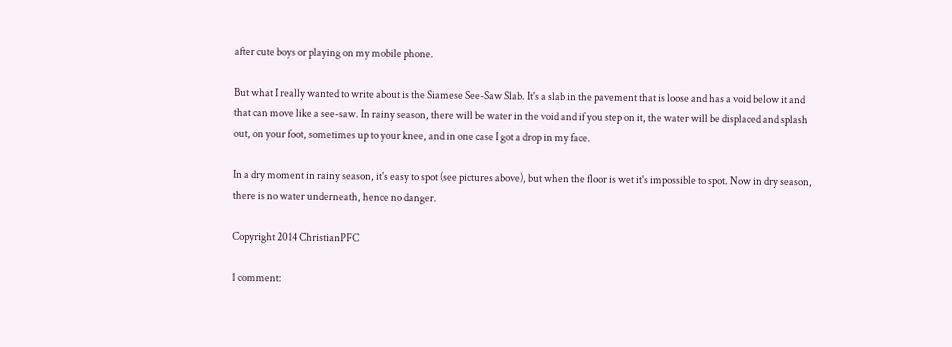after cute boys or playing on my mobile phone.

But what I really wanted to write about is the Siamese See-Saw Slab. It's a slab in the pavement that is loose and has a void below it and that can move like a see-saw. In rainy season, there will be water in the void and if you step on it, the water will be displaced and splash out, on your foot, sometimes up to your knee, and in one case I got a drop in my face.

In a dry moment in rainy season, it's easy to spot (see pictures above), but when the floor is wet it's impossible to spot. Now in dry season, there is no water underneath, hence no danger.

Copyright 2014 ChristianPFC

1 comment: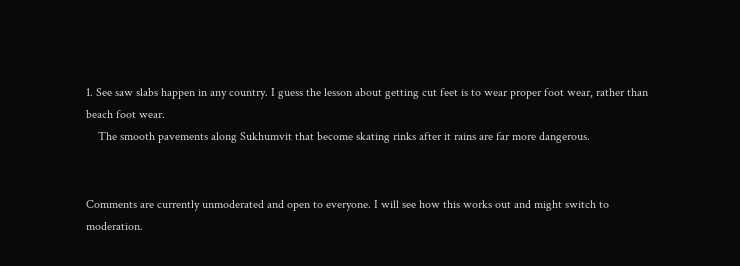1. See saw slabs happen in any country. I guess the lesson about getting cut feet is to wear proper foot wear, rather than beach foot wear.
    The smooth pavements along Sukhumvit that become skating rinks after it rains are far more dangerous.


Comments are currently unmoderated and open to everyone. I will see how this works out and might switch to moderation.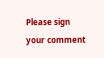Please sign your comment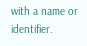with a name or identifier.